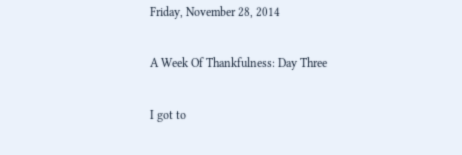Friday, November 28, 2014

A Week Of Thankfulness: Day Three

I got to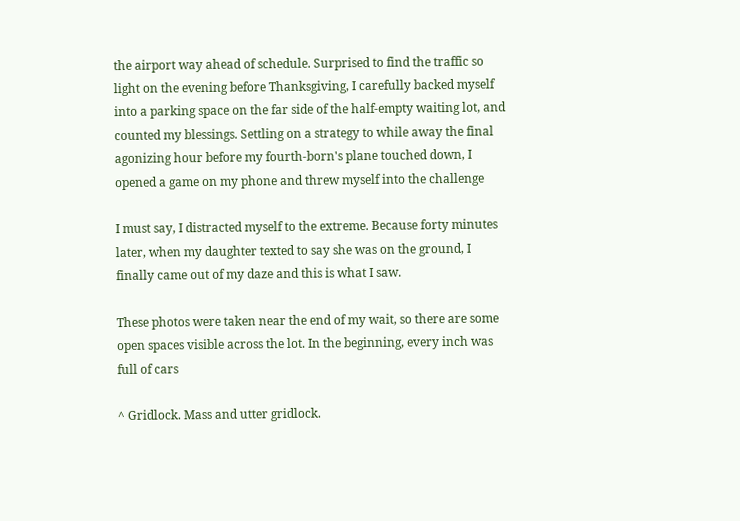the airport way ahead of schedule. Surprised to find the traffic so light on the evening before Thanksgiving, I carefully backed myself into a parking space on the far side of the half-empty waiting lot, and counted my blessings. Settling on a strategy to while away the final agonizing hour before my fourth-born's plane touched down, I opened a game on my phone and threw myself into the challenge

I must say, I distracted myself to the extreme. Because forty minutes later, when my daughter texted to say she was on the ground, I finally came out of my daze and this is what I saw.

These photos were taken near the end of my wait, so there are some open spaces visible across the lot. In the beginning, every inch was full of cars

^ Gridlock. Mass and utter gridlock.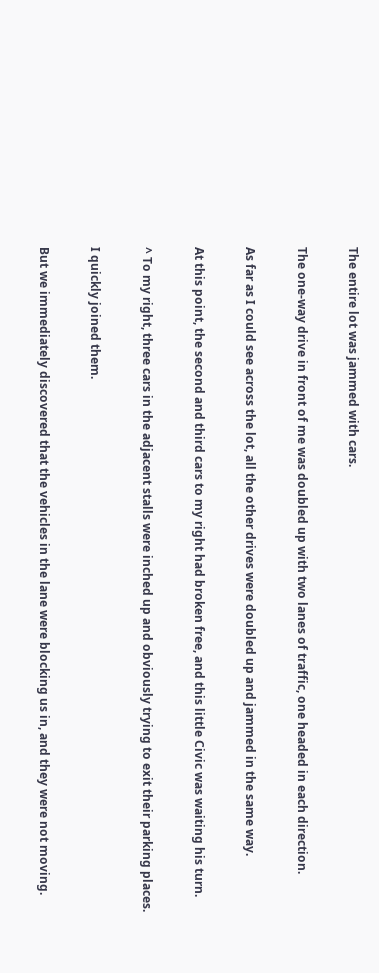The entire lot was jammed with cars.

The one-way drive in front of me was doubled up with two lanes of traffic, one headed in each direction.

As far as I could see across the lot, all the other drives were doubled up and jammed in the same way.

At this point, the second and third cars to my right had broken free, and this little Civic was waiting his turn.

^ To my right, three cars in the adjacent stalls were inched up and obviously trying to exit their parking places.

I quickly joined them.

But we immediately discovered that the vehicles in the lane were blocking us in, and they were not moving.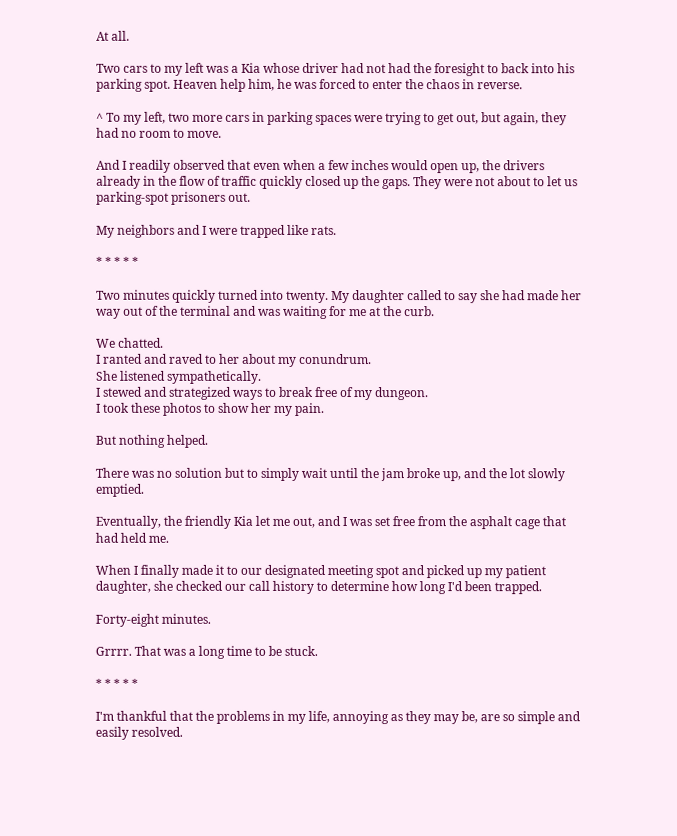At all.

Two cars to my left was a Kia whose driver had not had the foresight to back into his parking spot. Heaven help him, he was forced to enter the chaos in reverse.

^ To my left, two more cars in parking spaces were trying to get out, but again, they had no room to move.

And I readily observed that even when a few inches would open up, the drivers already in the flow of traffic quickly closed up the gaps. They were not about to let us parking-spot prisoners out.

My neighbors and I were trapped like rats.

* * * * *

Two minutes quickly turned into twenty. My daughter called to say she had made her way out of the terminal and was waiting for me at the curb.

We chatted.
I ranted and raved to her about my conundrum.
She listened sympathetically.
I stewed and strategized ways to break free of my dungeon.
I took these photos to show her my pain.

But nothing helped.

There was no solution but to simply wait until the jam broke up, and the lot slowly emptied.

Eventually, the friendly Kia let me out, and I was set free from the asphalt cage that had held me.

When I finally made it to our designated meeting spot and picked up my patient daughter, she checked our call history to determine how long I'd been trapped.

Forty-eight minutes.

Grrrr. That was a long time to be stuck.

* * * * *

I'm thankful that the problems in my life, annoying as they may be, are so simple and easily resolved.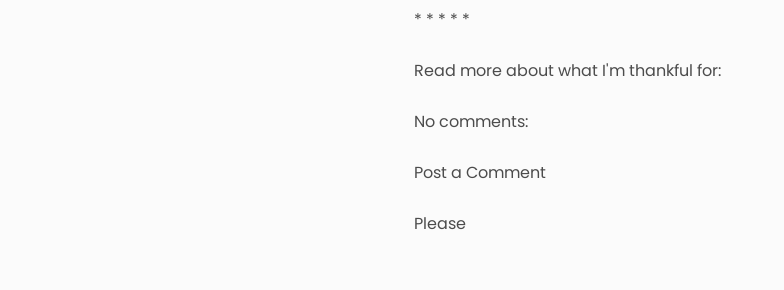* * * * *

Read more about what I'm thankful for:

No comments:

Post a Comment

Please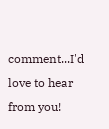comment...I'd love to hear from you!